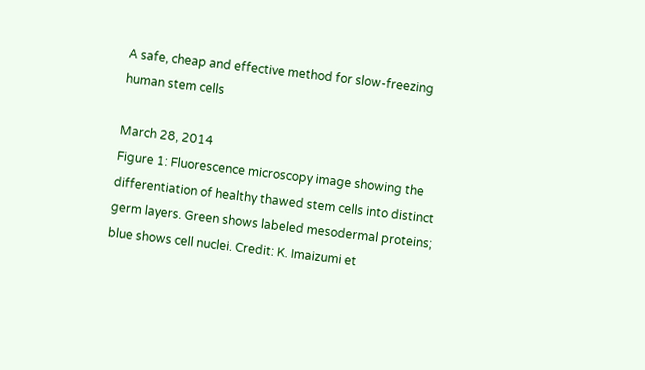A safe, cheap and effective method for slow-freezing human stem cells

March 28, 2014
Figure 1: Fluorescence microscopy image showing the differentiation of healthy thawed stem cells into distinct germ layers. Green shows labeled mesodermal proteins; blue shows cell nuclei. Credit: K. Imaizumi et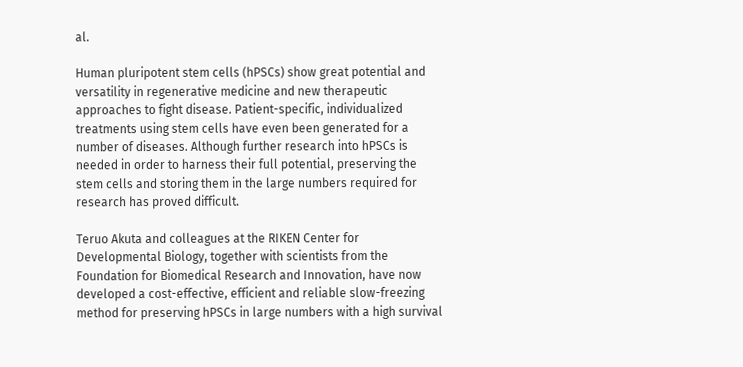al.

Human pluripotent stem cells (hPSCs) show great potential and versatility in regenerative medicine and new therapeutic approaches to fight disease. Patient-specific, individualized treatments using stem cells have even been generated for a number of diseases. Although further research into hPSCs is needed in order to harness their full potential, preserving the stem cells and storing them in the large numbers required for research has proved difficult.

Teruo Akuta and colleagues at the RIKEN Center for Developmental Biology, together with scientists from the Foundation for Biomedical Research and Innovation, have now developed a cost-effective, efficient and reliable slow-freezing method for preserving hPSCs in large numbers with a high survival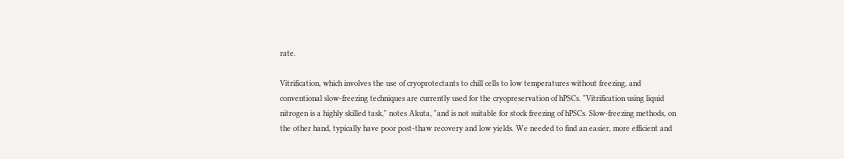rate.

Vitrification, which involves the use of cryoprotectants to chill cells to low temperatures without freezing, and conventional slow-freezing techniques are currently used for the cryopreservation of hPSCs. "Vitrification using liquid nitrogen is a highly skilled task," notes Akuta, "and is not suitable for stock freezing of hPSCs. Slow-freezing methods, on the other hand, typically have poor post-thaw recovery and low yields. We needed to find an easier, more efficient and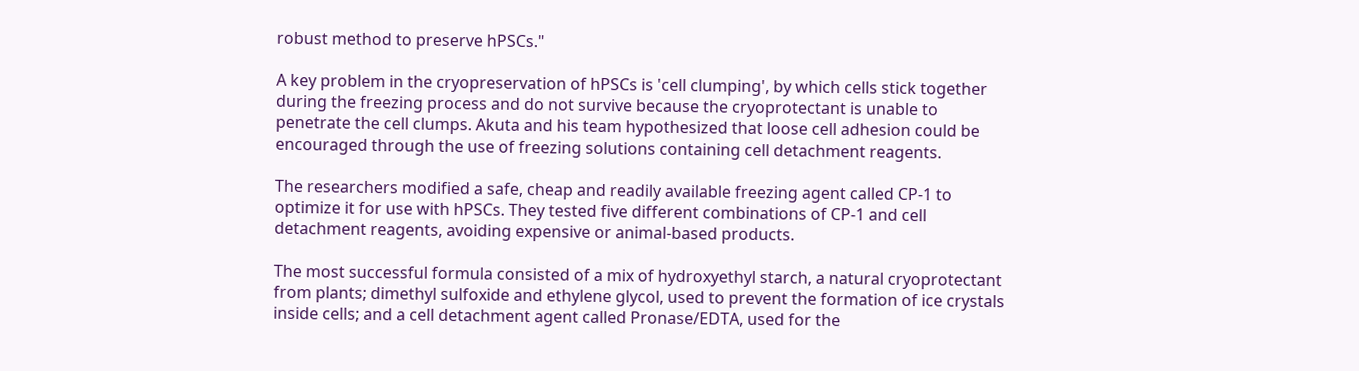robust method to preserve hPSCs."

A key problem in the cryopreservation of hPSCs is 'cell clumping', by which cells stick together during the freezing process and do not survive because the cryoprotectant is unable to penetrate the cell clumps. Akuta and his team hypothesized that loose cell adhesion could be encouraged through the use of freezing solutions containing cell detachment reagents.

The researchers modified a safe, cheap and readily available freezing agent called CP-1 to optimize it for use with hPSCs. They tested five different combinations of CP-1 and cell detachment reagents, avoiding expensive or animal-based products.

The most successful formula consisted of a mix of hydroxyethyl starch, a natural cryoprotectant from plants; dimethyl sulfoxide and ethylene glycol, used to prevent the formation of ice crystals inside cells; and a cell detachment agent called Pronase/EDTA, used for the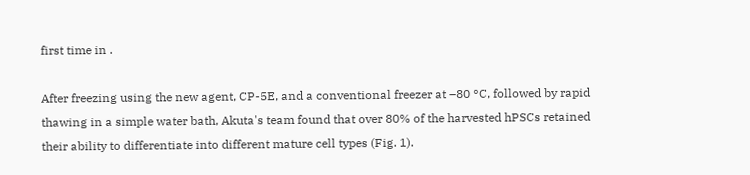first time in .

After freezing using the new agent, CP-5E, and a conventional freezer at –80 °C, followed by rapid thawing in a simple water bath, Akuta's team found that over 80% of the harvested hPSCs retained their ability to differentiate into different mature cell types (Fig. 1).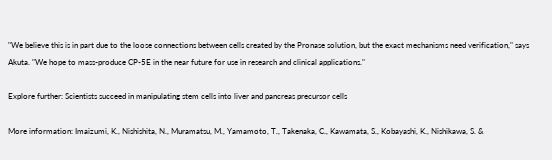"We believe this is in part due to the loose connections between cells created by the Pronase solution, but the exact mechanisms need verification," says Akuta. "We hope to mass-produce CP-5E in the near future for use in research and clinical applications."

Explore further: Scientists succeed in manipulating stem cells into liver and pancreas precursor cells

More information: Imaizumi, K., Nishishita, N., Muramatsu, M., Yamamoto, T., Takenaka, C., Kawamata, S., Kobayashi, K., Nishikawa, S. &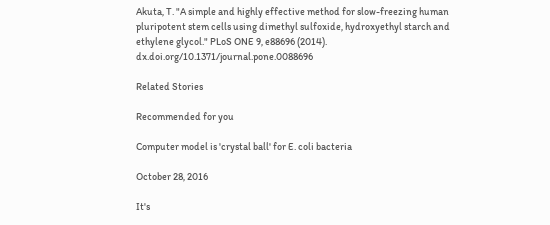Akuta, T. "A simple and highly effective method for slow-freezing human pluripotent stem cells using dimethyl sulfoxide, hydroxyethyl starch and ethylene glycol." PLoS ONE 9, e88696 (2014). dx.doi.org/10.1371/journal.pone.0088696

Related Stories

Recommended for you

Computer model is 'crystal ball' for E. coli bacteria

October 28, 2016

It's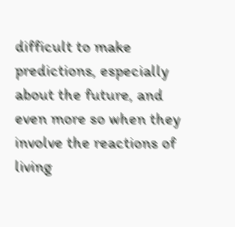difficult to make predictions, especially about the future, and even more so when they involve the reactions of living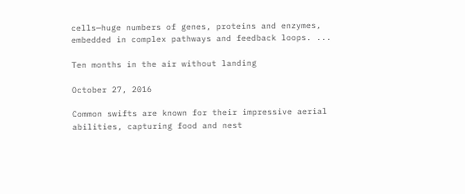cells—huge numbers of genes, proteins and enzymes, embedded in complex pathways and feedback loops. ...

Ten months in the air without landing

October 27, 2016

Common swifts are known for their impressive aerial abilities, capturing food and nest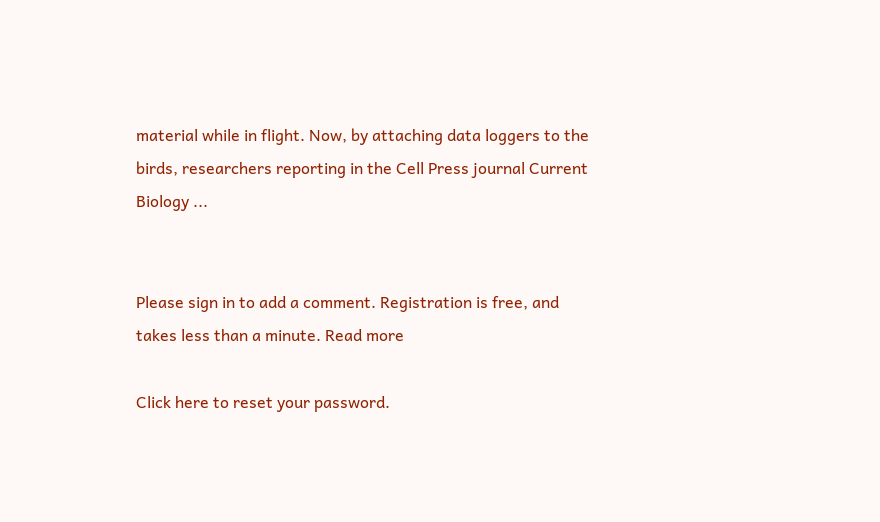material while in flight. Now, by attaching data loggers to the birds, researchers reporting in the Cell Press journal Current Biology ...


Please sign in to add a comment. Registration is free, and takes less than a minute. Read more

Click here to reset your password.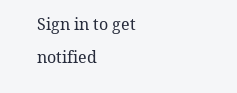Sign in to get notified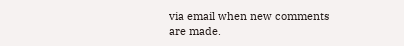via email when new comments are made.